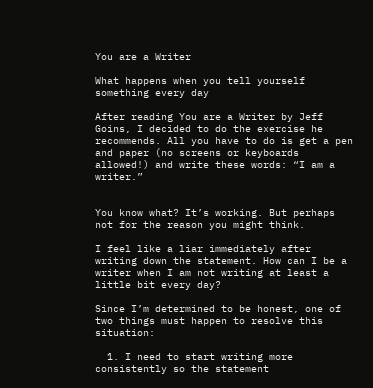You are a Writer

What happens when you tell yourself something every day

After reading You are a Writer by Jeff Goins, I decided to do the exercise he recommends. All you have to do is get a pen and paper (no screens or keyboards allowed!) and write these words: “I am a writer.”


You know what? It’s working. But perhaps not for the reason you might think.

I feel like a liar immediately after writing down the statement. How can I be a writer when I am not writing at least a little bit every day?

Since I’m determined to be honest, one of two things must happen to resolve this situation:

  1. I need to start writing more consistently so the statement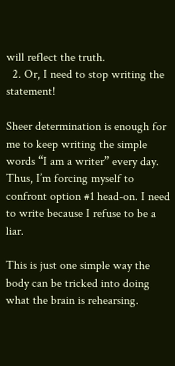will reflect the truth.
  2. Or, I need to stop writing the statement!

Sheer determination is enough for me to keep writing the simple words “I am a writer” every day. Thus, I’m forcing myself to confront option #1 head-on. I need to write because I refuse to be a liar.

This is just one simple way the body can be tricked into doing what the brain is rehearsing.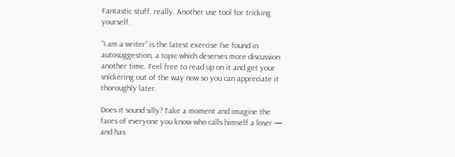Fantastic stuff, really. Another use tool for tricking yourself.

“I am a writer” is the latest exercise I’ve found in autosuggestion, a topic which deserves more discussion another time. Feel free to read up on it and get your snickering out of the way now so you can appreciate it thoroughly later.

Does it sound silly? Take a moment and imagine the faces of everyone you know who calls himself a loser — and has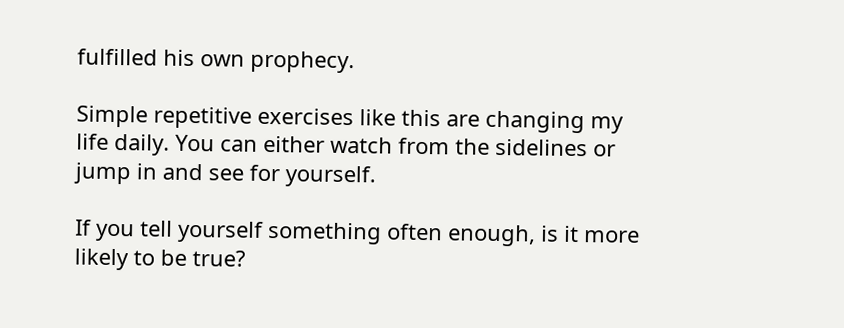fulfilled his own prophecy.

Simple repetitive exercises like this are changing my life daily. You can either watch from the sidelines or jump in and see for yourself.

If you tell yourself something often enough, is it more likely to be true?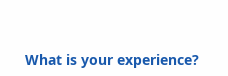What is your experience?